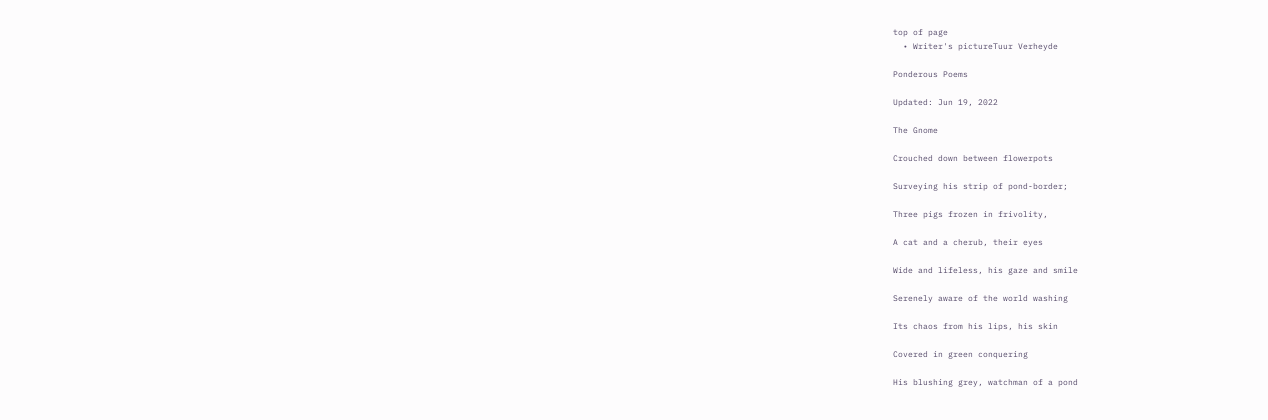top of page
  • Writer's pictureTuur Verheyde

Ponderous Poems

Updated: Jun 19, 2022

The Gnome

Crouched down between flowerpots

Surveying his strip of pond-border;

Three pigs frozen in frivolity,

A cat and a cherub, their eyes

Wide and lifeless, his gaze and smile

Serenely aware of the world washing

Its chaos from his lips, his skin

Covered in green conquering

His blushing grey, watchman of a pond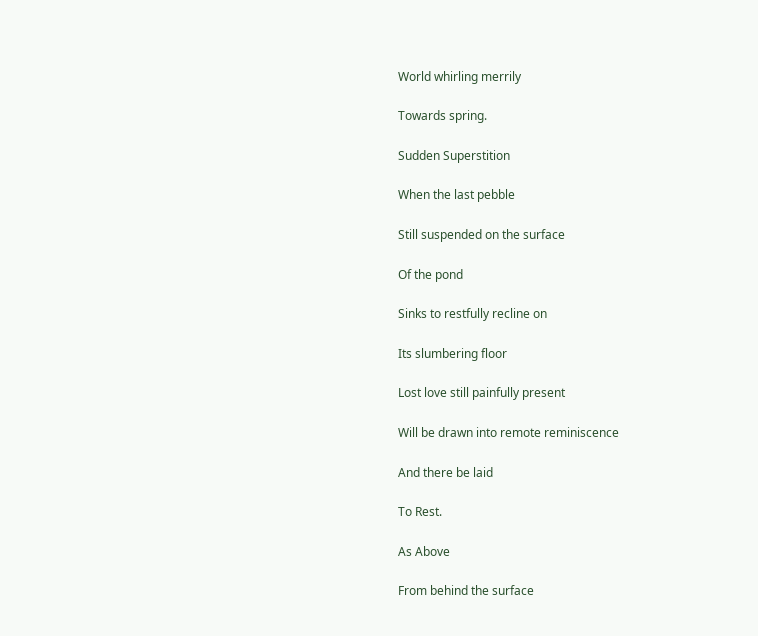World whirling merrily

Towards spring.

Sudden Superstition

When the last pebble

Still suspended on the surface

Of the pond

Sinks to restfully recline on

Its slumbering floor

Lost love still painfully present

Will be drawn into remote reminiscence

And there be laid

To Rest.

As Above

From behind the surface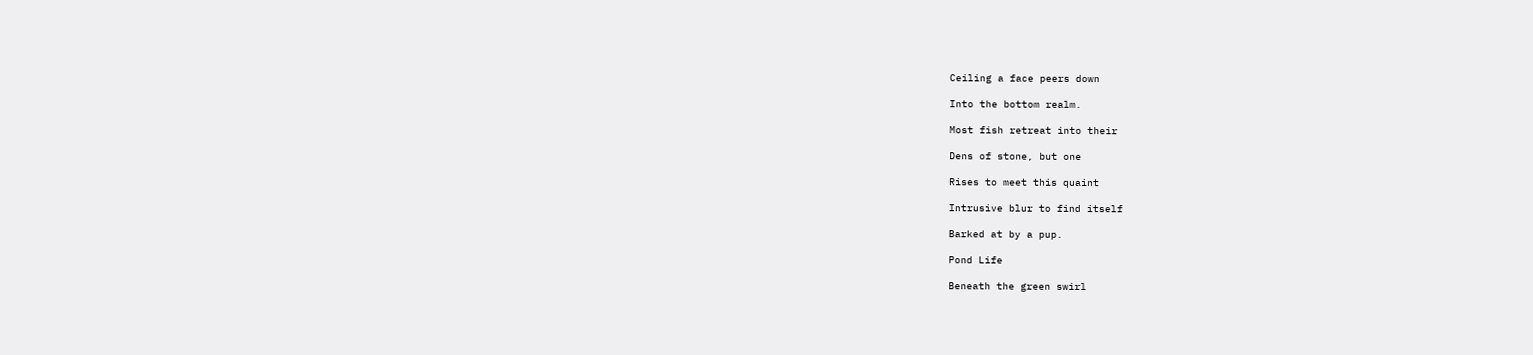Ceiling a face peers down

Into the bottom realm.

Most fish retreat into their

Dens of stone, but one

Rises to meet this quaint

Intrusive blur to find itself

Barked at by a pup.

Pond Life

Beneath the green swirl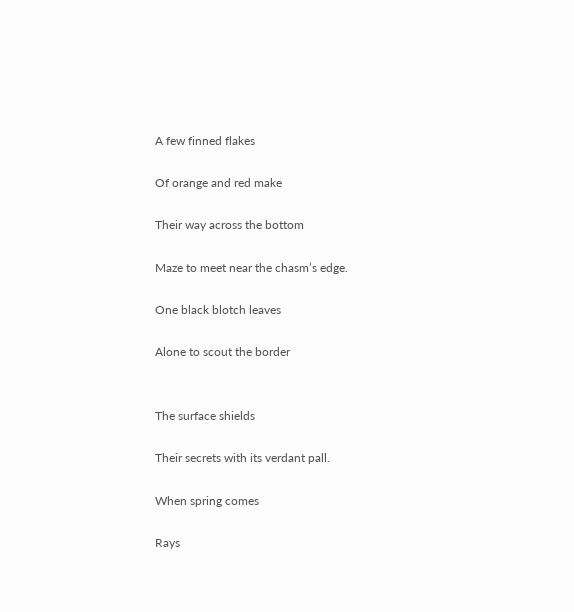A few finned flakes

Of orange and red make

Their way across the bottom

Maze to meet near the chasm’s edge.

One black blotch leaves

Alone to scout the border


The surface shields

Their secrets with its verdant pall.

When spring comes

Rays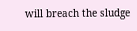will breach the sludge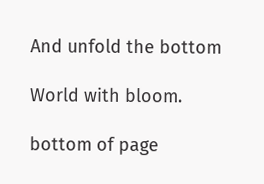And unfold the bottom

World with bloom.

bottom of page